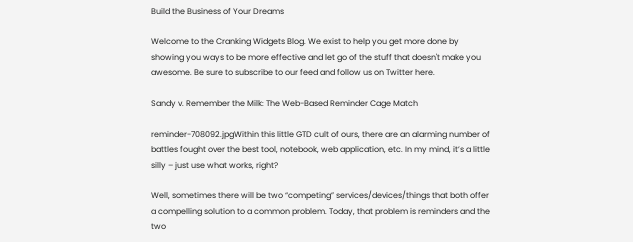Build the Business of Your Dreams

Welcome to the Cranking Widgets Blog. We exist to help you get more done by showing you ways to be more effective and let go of the stuff that doesn't make you awesome. Be sure to subscribe to our feed and follow us on Twitter here.

Sandy v. Remember the Milk: The Web-Based Reminder Cage Match

reminder-708092.jpgWithin this little GTD cult of ours, there are an alarming number of battles fought over the best tool, notebook, web application, etc. In my mind, it’s a little silly – just use what works, right?

Well, sometimes there will be two “competing” services/devices/things that both offer a compelling solution to a common problem. Today, that problem is reminders and the two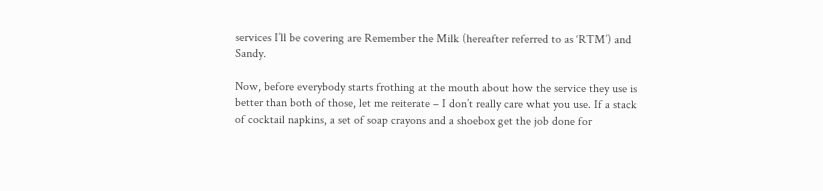services I’ll be covering are Remember the Milk (hereafter referred to as ‘RTM’) and Sandy.

Now, before everybody starts frothing at the mouth about how the service they use is better than both of those, let me reiterate – I don’t really care what you use. If a stack of cocktail napkins, a set of soap crayons and a shoebox get the job done for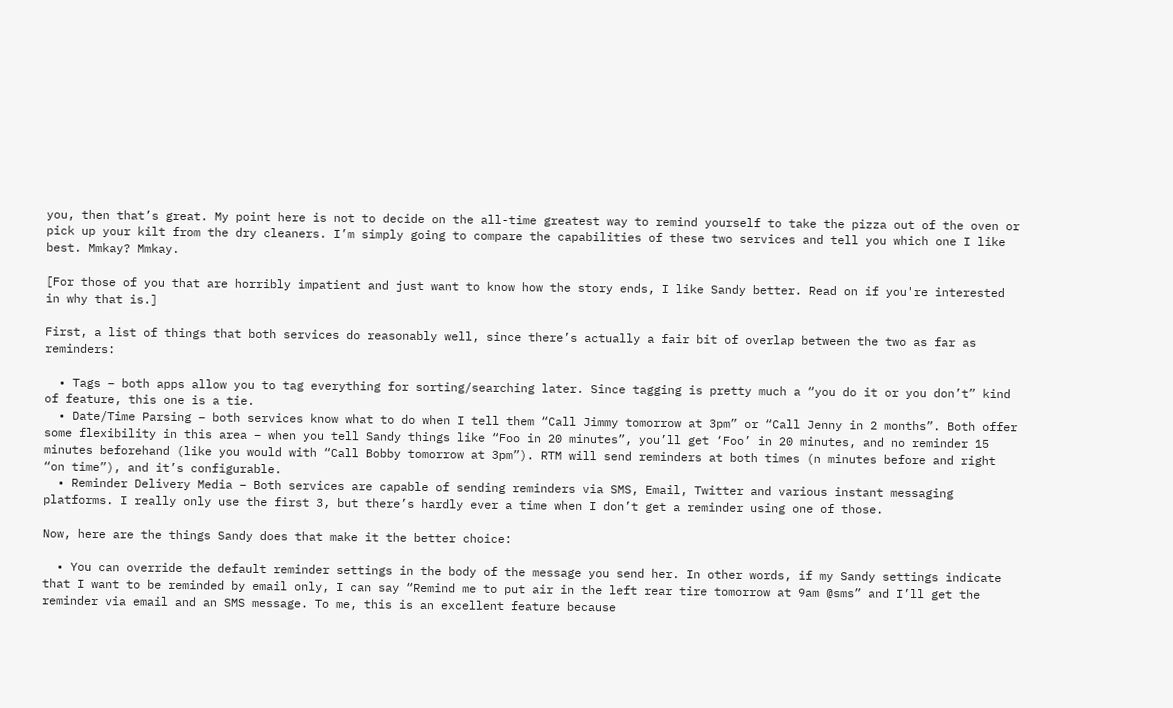you, then that’s great. My point here is not to decide on the all-time greatest way to remind yourself to take the pizza out of the oven or pick up your kilt from the dry cleaners. I’m simply going to compare the capabilities of these two services and tell you which one I like best. Mmkay? Mmkay.

[For those of you that are horribly impatient and just want to know how the story ends, I like Sandy better. Read on if you're interested in why that is.]

First, a list of things that both services do reasonably well, since there’s actually a fair bit of overlap between the two as far as reminders:

  • Tags – both apps allow you to tag everything for sorting/searching later. Since tagging is pretty much a “you do it or you don’t” kind of feature, this one is a tie.
  • Date/Time Parsing – both services know what to do when I tell them “Call Jimmy tomorrow at 3pm” or “Call Jenny in 2 months”. Both offer some flexibility in this area – when you tell Sandy things like “Foo in 20 minutes”, you’ll get ‘Foo’ in 20 minutes, and no reminder 15 minutes beforehand (like you would with “Call Bobby tomorrow at 3pm”). RTM will send reminders at both times (n minutes before and right “on time”), and it’s configurable.
  • Reminder Delivery Media – Both services are capable of sending reminders via SMS, Email, Twitter and various instant messaging platforms. I really only use the first 3, but there’s hardly ever a time when I don’t get a reminder using one of those.

Now, here are the things Sandy does that make it the better choice:

  • You can override the default reminder settings in the body of the message you send her. In other words, if my Sandy settings indicate that I want to be reminded by email only, I can say “Remind me to put air in the left rear tire tomorrow at 9am @sms” and I’ll get the reminder via email and an SMS message. To me, this is an excellent feature because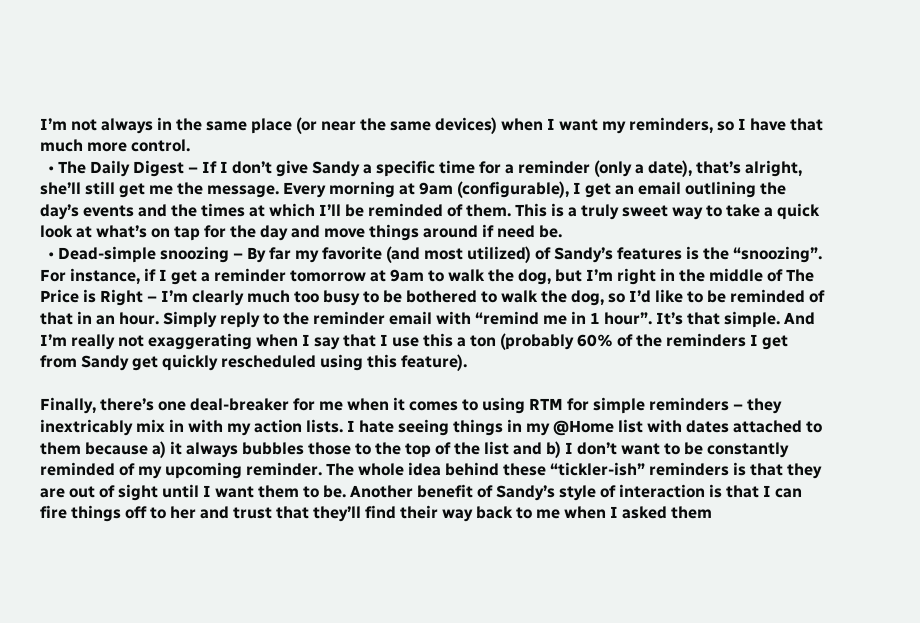I’m not always in the same place (or near the same devices) when I want my reminders, so I have that much more control.
  • The Daily Digest – If I don’t give Sandy a specific time for a reminder (only a date), that’s alright, she’ll still get me the message. Every morning at 9am (configurable), I get an email outlining the day’s events and the times at which I’ll be reminded of them. This is a truly sweet way to take a quick look at what’s on tap for the day and move things around if need be.
  • Dead-simple snoozing – By far my favorite (and most utilized) of Sandy’s features is the “snoozing”. For instance, if I get a reminder tomorrow at 9am to walk the dog, but I’m right in the middle of The Price is Right – I’m clearly much too busy to be bothered to walk the dog, so I’d like to be reminded of that in an hour. Simply reply to the reminder email with “remind me in 1 hour”. It’s that simple. And I’m really not exaggerating when I say that I use this a ton (probably 60% of the reminders I get from Sandy get quickly rescheduled using this feature).

Finally, there’s one deal-breaker for me when it comes to using RTM for simple reminders – they inextricably mix in with my action lists. I hate seeing things in my @Home list with dates attached to them because a) it always bubbles those to the top of the list and b) I don’t want to be constantly reminded of my upcoming reminder. The whole idea behind these “tickler-ish” reminders is that they are out of sight until I want them to be. Another benefit of Sandy’s style of interaction is that I can fire things off to her and trust that they’ll find their way back to me when I asked them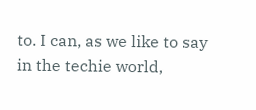to. I can, as we like to say in the techie world,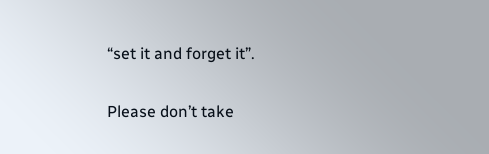“set it and forget it”.

Please don’t take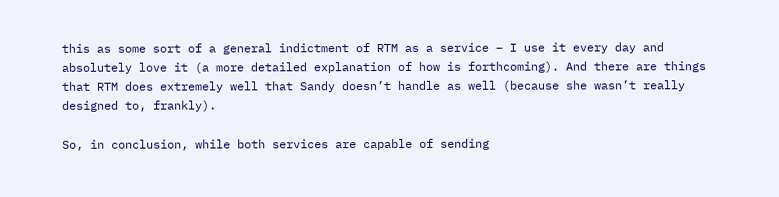this as some sort of a general indictment of RTM as a service – I use it every day and absolutely love it (a more detailed explanation of how is forthcoming). And there are things that RTM does extremely well that Sandy doesn’t handle as well (because she wasn’t really designed to, frankly).

So, in conclusion, while both services are capable of sending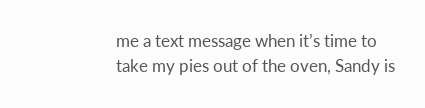me a text message when it’s time to take my pies out of the oven, Sandy is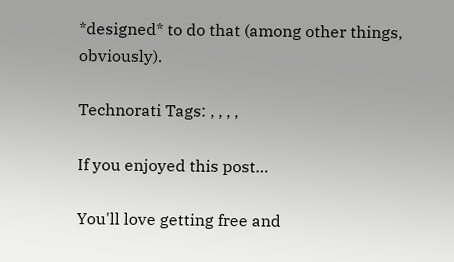*designed* to do that (among other things, obviously).

Technorati Tags: , , , ,

If you enjoyed this post…

You'll love getting free and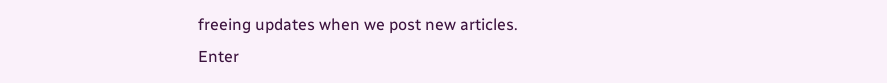freeing updates when we post new articles.
Enter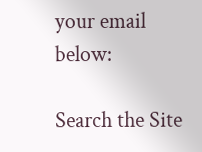your email below:

Search the Site